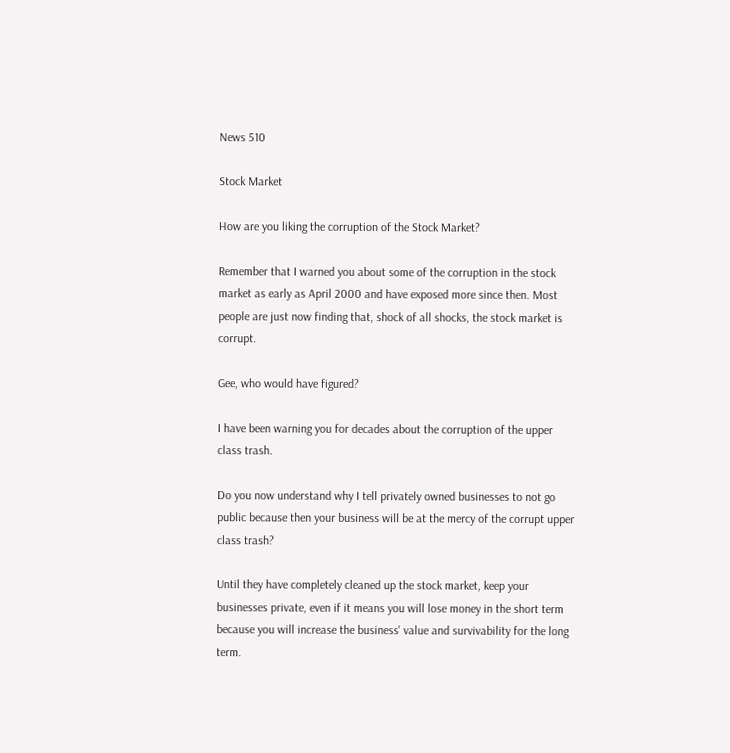News 510

Stock Market

How are you liking the corruption of the Stock Market?

Remember that I warned you about some of the corruption in the stock market as early as April 2000 and have exposed more since then. Most people are just now finding that, shock of all shocks, the stock market is corrupt.

Gee, who would have figured?

I have been warning you for decades about the corruption of the upper class trash.

Do you now understand why I tell privately owned businesses to not go public because then your business will be at the mercy of the corrupt upper class trash?

Until they have completely cleaned up the stock market, keep your businesses private, even if it means you will lose money in the short term because you will increase the business' value and survivability for the long term.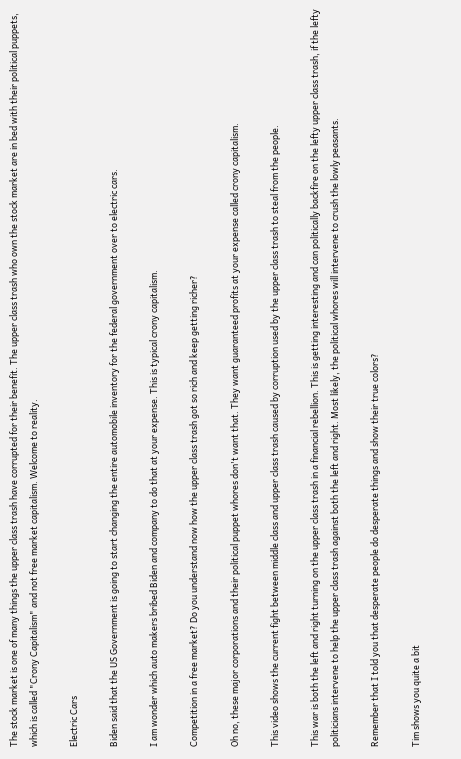The stock market is one of many things the upper class trash have corrupted for their benefit. The upper class trash who own the stock market are in bed with their political puppets, which is called "Crony Capitalism" and not free market capitalism. Welcome to reality.

Electric Cars

Biden said that the US Government is going to start changing the entire automobile inventory for the federal government over to electric cars.

I am wonder which auto makers bribed Biden and company to do that at your expense. This is typical crony capitalism.

Competition in a free market? Do you understand now how the upper class trash got so rich and keep getting richer?

Oh no, these major corporations and their political puppet whores don't want that. They want guaranteed profits at your expense called crony capitalism.

This video shows the current fight between middle class and upper class trash caused by corruption used by the upper class trash to steal from the people.

This war is both the left and right turning on the upper class trash in a financial rebellion. This is getting interesting and can politically backfire on the lefty upper class trash, if the lefty politicians intervene to help the upper class trash against both the left and right. Most likely, the political whores will intervene to crush the lowly peasants.

Remember that I told you that desperate people do desperate things and show their true colors?

Tim shows you quite a bit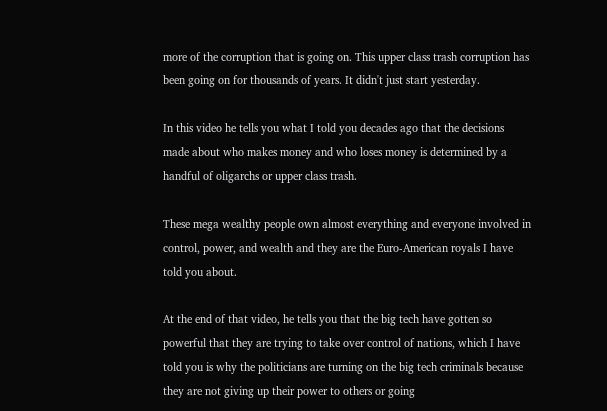more of the corruption that is going on. This upper class trash corruption has been going on for thousands of years. It didn't just start yesterday.

In this video he tells you what I told you decades ago that the decisions made about who makes money and who loses money is determined by a handful of oligarchs or upper class trash.

These mega wealthy people own almost everything and everyone involved in control, power, and wealth and they are the Euro-American royals I have told you about.

At the end of that video, he tells you that the big tech have gotten so powerful that they are trying to take over control of nations, which I have told you is why the politicians are turning on the big tech criminals because they are not giving up their power to others or going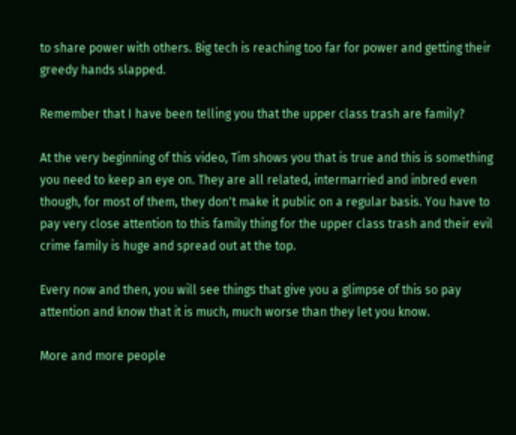to share power with others. Big tech is reaching too far for power and getting their greedy hands slapped.

Remember that I have been telling you that the upper class trash are family?

At the very beginning of this video, Tim shows you that is true and this is something you need to keep an eye on. They are all related, intermarried and inbred even though, for most of them, they don't make it public on a regular basis. You have to pay very close attention to this family thing for the upper class trash and their evil crime family is huge and spread out at the top.

Every now and then, you will see things that give you a glimpse of this so pay attention and know that it is much, much worse than they let you know.

More and more people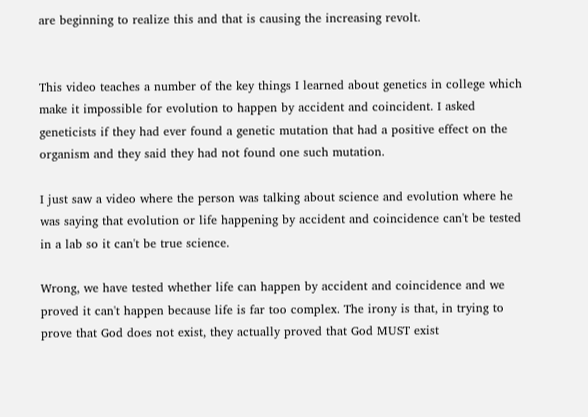are beginning to realize this and that is causing the increasing revolt.


This video teaches a number of the key things I learned about genetics in college which make it impossible for evolution to happen by accident and coincident. I asked geneticists if they had ever found a genetic mutation that had a positive effect on the organism and they said they had not found one such mutation.

I just saw a video where the person was talking about science and evolution where he was saying that evolution or life happening by accident and coincidence can't be tested in a lab so it can't be true science.

Wrong, we have tested whether life can happen by accident and coincidence and we proved it can't happen because life is far too complex. The irony is that, in trying to prove that God does not exist, they actually proved that God MUST exist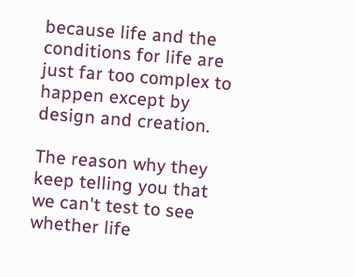because life and the conditions for life are just far too complex to happen except by design and creation.

The reason why they keep telling you that we can't test to see whether life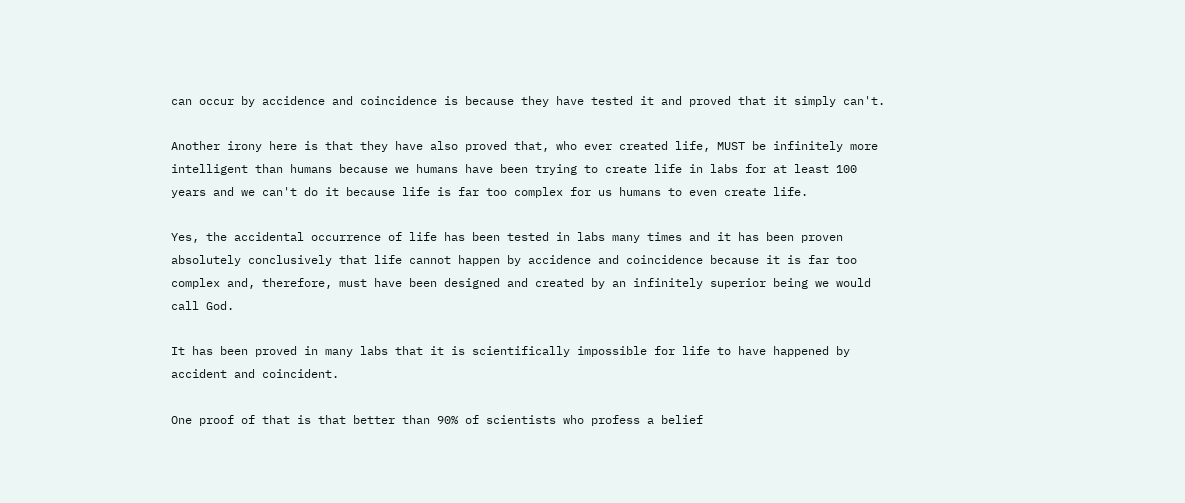can occur by accidence and coincidence is because they have tested it and proved that it simply can't.

Another irony here is that they have also proved that, who ever created life, MUST be infinitely more intelligent than humans because we humans have been trying to create life in labs for at least 100 years and we can't do it because life is far too complex for us humans to even create life.

Yes, the accidental occurrence of life has been tested in labs many times and it has been proven absolutely conclusively that life cannot happen by accidence and coincidence because it is far too complex and, therefore, must have been designed and created by an infinitely superior being we would call God.

It has been proved in many labs that it is scientifically impossible for life to have happened by accident and coincident.

One proof of that is that better than 90% of scientists who profess a belief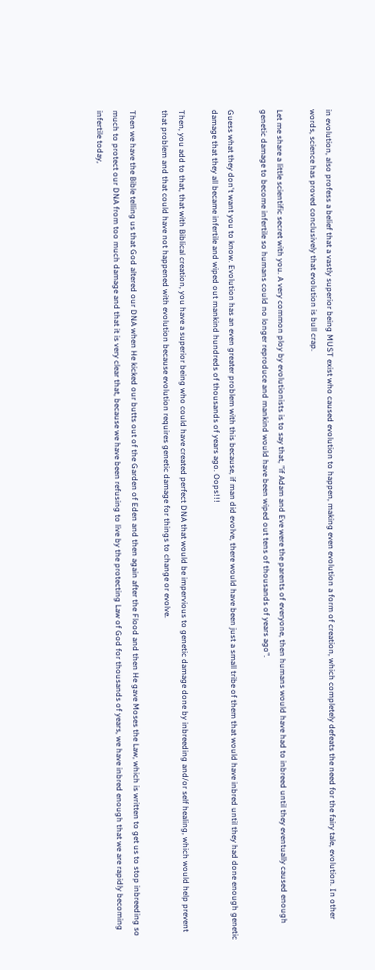in evolution, also profess a belief that a vastly superior being MUST exist who caused evolution to happen, making even evolution a form of creation, which completely defeats the need for the fairy tale, evolution. In other words, science has proved conclusively that evolution is bull crap.

Let me share a little scientific secret with you. A very common ploy by evolutionists is to say that, "if Adam and Eve were the parents of everyone, then humans would have had to inbreed until they eventually caused enough genetic damage to become infertile so humans could no longer reproduce and mankind would have been wiped out tens of thousands of years ago".

Guess what they don't want you to know. Evolution has an even greater problem with this because, if man did evolve, there would have been just a small tribe of them that would have inbred until they had done enough genetic damage that they all became infertile and wiped out mankind hundreds of thousands of years ago. Oops!!!

Then, you add to that, that with Biblical creation, you have a superior being who could have created perfect DNA that would be impervious to genetic damage done by inbreeding and/or self healing, which would help prevent that problem and that could have not happened with evolution because evolution requires genetic damage for things to change or evolve.

Then we have the Bible telling us that God altered our DNA when He kicked our butts out of the Garden of Eden and then again after the Flood and then He gave Moses the Law, which is written to get us to stop inbreeding so much to protect our DNA from too much damage and that it is very clear that, because we have been refusing to live by the protecting Law of God for thousands of years, we have inbred enough that we are rapidly becoming infertile today,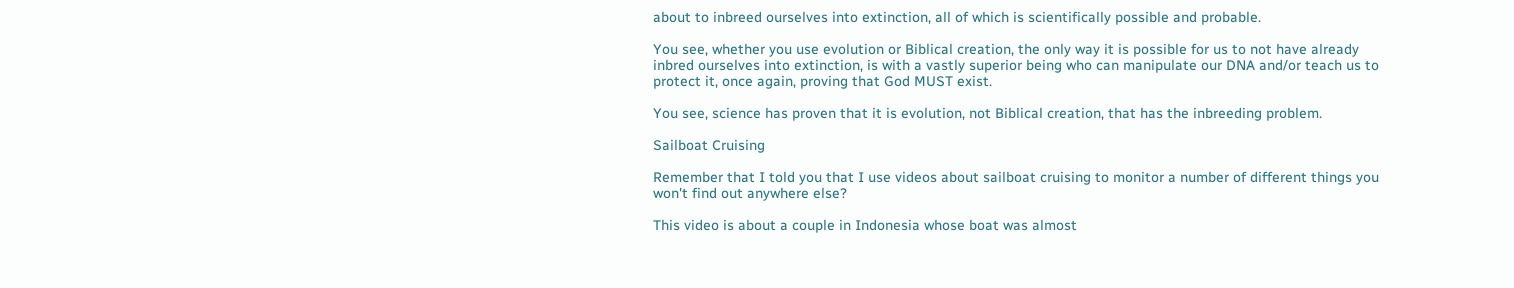about to inbreed ourselves into extinction, all of which is scientifically possible and probable.

You see, whether you use evolution or Biblical creation, the only way it is possible for us to not have already inbred ourselves into extinction, is with a vastly superior being who can manipulate our DNA and/or teach us to protect it, once again, proving that God MUST exist.

You see, science has proven that it is evolution, not Biblical creation, that has the inbreeding problem.

Sailboat Cruising

Remember that I told you that I use videos about sailboat cruising to monitor a number of different things you won't find out anywhere else?

This video is about a couple in Indonesia whose boat was almost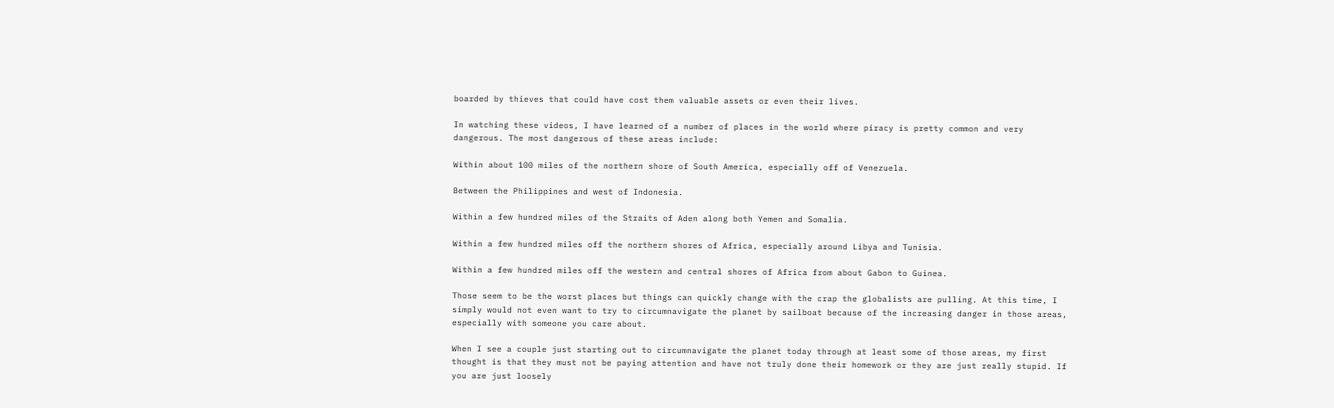boarded by thieves that could have cost them valuable assets or even their lives.

In watching these videos, I have learned of a number of places in the world where piracy is pretty common and very dangerous. The most dangerous of these areas include:

Within about 100 miles of the northern shore of South America, especially off of Venezuela.

Between the Philippines and west of Indonesia.

Within a few hundred miles of the Straits of Aden along both Yemen and Somalia.

Within a few hundred miles off the northern shores of Africa, especially around Libya and Tunisia.

Within a few hundred miles off the western and central shores of Africa from about Gabon to Guinea.

Those seem to be the worst places but things can quickly change with the crap the globalists are pulling. At this time, I simply would not even want to try to circumnavigate the planet by sailboat because of the increasing danger in those areas, especially with someone you care about.

When I see a couple just starting out to circumnavigate the planet today through at least some of those areas, my first thought is that they must not be paying attention and have not truly done their homework or they are just really stupid. If you are just loosely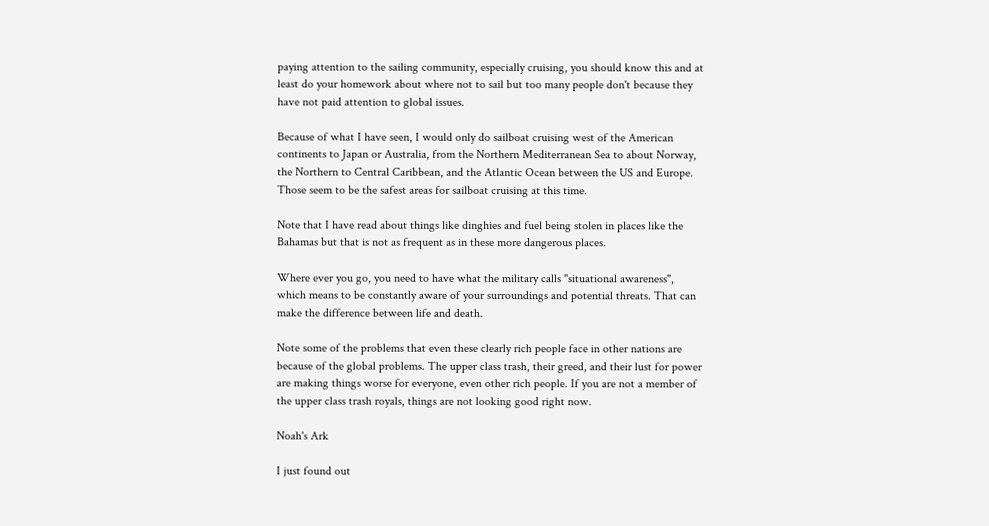paying attention to the sailing community, especially cruising, you should know this and at least do your homework about where not to sail but too many people don't because they have not paid attention to global issues.

Because of what I have seen, I would only do sailboat cruising west of the American continents to Japan or Australia, from the Northern Mediterranean Sea to about Norway, the Northern to Central Caribbean, and the Atlantic Ocean between the US and Europe. Those seem to be the safest areas for sailboat cruising at this time.

Note that I have read about things like dinghies and fuel being stolen in places like the Bahamas but that is not as frequent as in these more dangerous places.

Where ever you go, you need to have what the military calls "situational awareness", which means to be constantly aware of your surroundings and potential threats. That can make the difference between life and death.

Note some of the problems that even these clearly rich people face in other nations are because of the global problems. The upper class trash, their greed, and their lust for power are making things worse for everyone, even other rich people. If you are not a member of the upper class trash royals, things are not looking good right now.

Noah's Ark

I just found out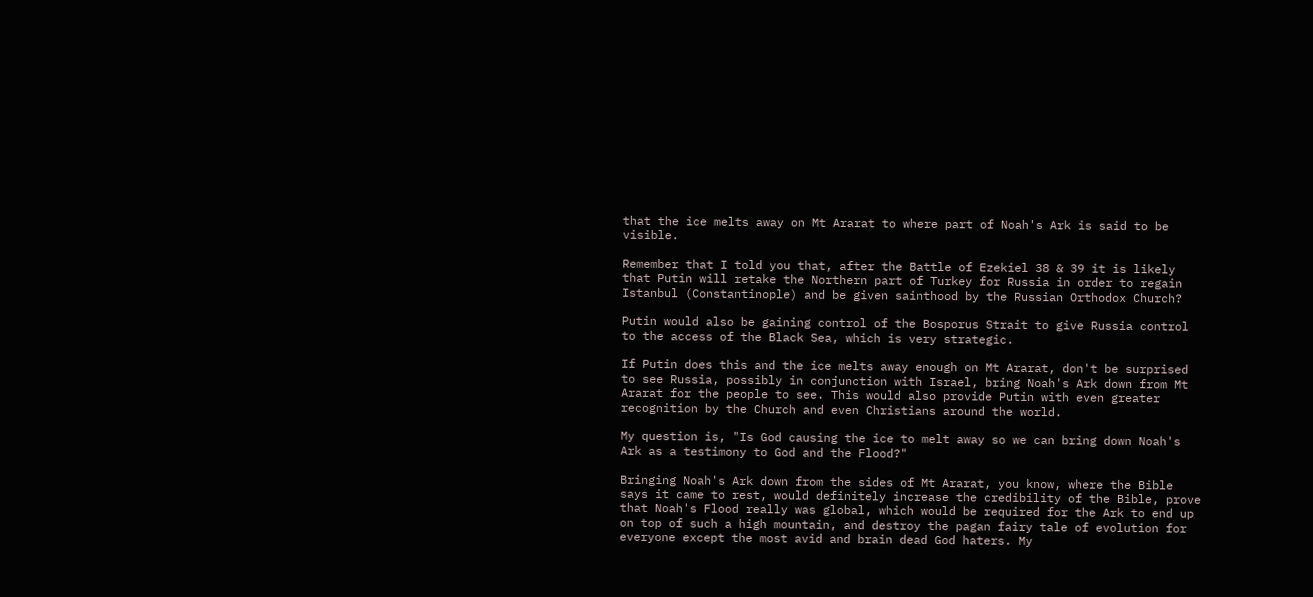that the ice melts away on Mt Ararat to where part of Noah's Ark is said to be visible.

Remember that I told you that, after the Battle of Ezekiel 38 & 39 it is likely that Putin will retake the Northern part of Turkey for Russia in order to regain Istanbul (Constantinople) and be given sainthood by the Russian Orthodox Church?

Putin would also be gaining control of the Bosporus Strait to give Russia control to the access of the Black Sea, which is very strategic.

If Putin does this and the ice melts away enough on Mt Ararat, don't be surprised to see Russia, possibly in conjunction with Israel, bring Noah's Ark down from Mt Ararat for the people to see. This would also provide Putin with even greater recognition by the Church and even Christians around the world.

My question is, "Is God causing the ice to melt away so we can bring down Noah's Ark as a testimony to God and the Flood?"

Bringing Noah's Ark down from the sides of Mt Ararat, you know, where the Bible says it came to rest, would definitely increase the credibility of the Bible, prove that Noah's Flood really was global, which would be required for the Ark to end up on top of such a high mountain, and destroy the pagan fairy tale of evolution for everyone except the most avid and brain dead God haters. My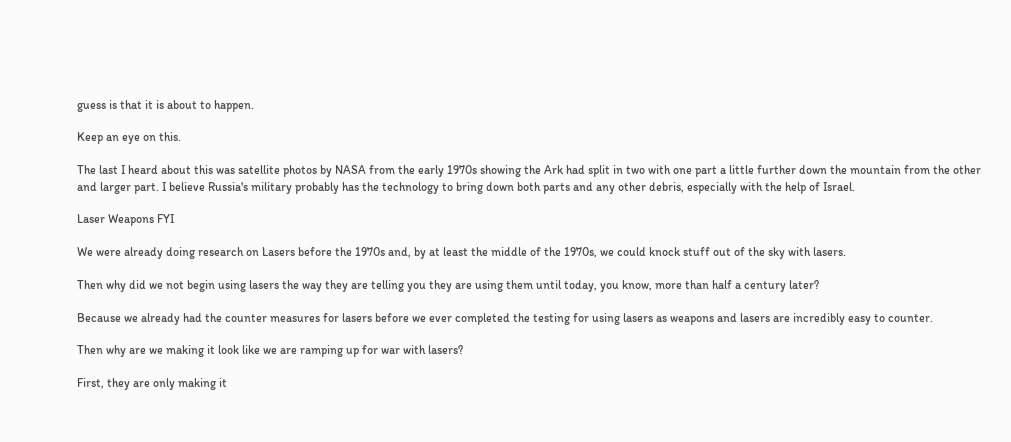guess is that it is about to happen.

Keep an eye on this.

The last I heard about this was satellite photos by NASA from the early 1970s showing the Ark had split in two with one part a little further down the mountain from the other and larger part. I believe Russia's military probably has the technology to bring down both parts and any other debris, especially with the help of Israel.

Laser Weapons FYI

We were already doing research on Lasers before the 1970s and, by at least the middle of the 1970s, we could knock stuff out of the sky with lasers.

Then why did we not begin using lasers the way they are telling you they are using them until today, you know, more than half a century later?

Because we already had the counter measures for lasers before we ever completed the testing for using lasers as weapons and lasers are incredibly easy to counter.

Then why are we making it look like we are ramping up for war with lasers?

First, they are only making it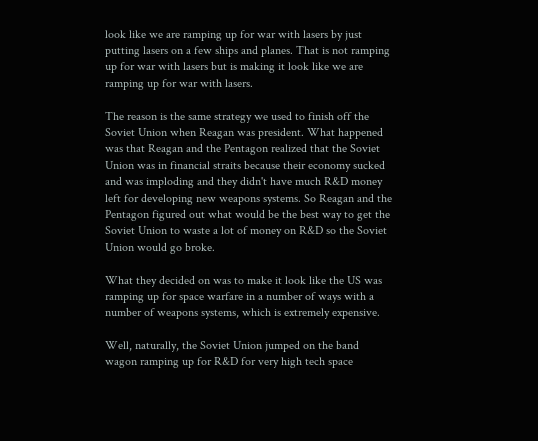look like we are ramping up for war with lasers by just putting lasers on a few ships and planes. That is not ramping up for war with lasers but is making it look like we are ramping up for war with lasers.

The reason is the same strategy we used to finish off the Soviet Union when Reagan was president. What happened was that Reagan and the Pentagon realized that the Soviet Union was in financial straits because their economy sucked and was imploding and they didn't have much R&D money left for developing new weapons systems. So Reagan and the Pentagon figured out what would be the best way to get the Soviet Union to waste a lot of money on R&D so the Soviet Union would go broke.

What they decided on was to make it look like the US was ramping up for space warfare in a number of ways with a number of weapons systems, which is extremely expensive.

Well, naturally, the Soviet Union jumped on the band wagon ramping up for R&D for very high tech space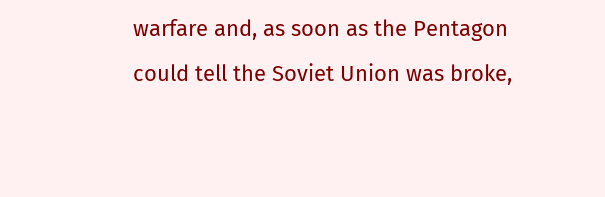warfare and, as soon as the Pentagon could tell the Soviet Union was broke,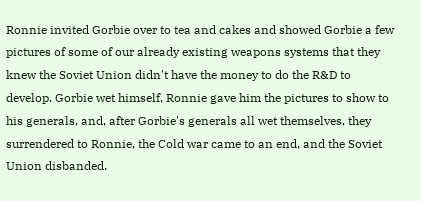Ronnie invited Gorbie over to tea and cakes and showed Gorbie a few pictures of some of our already existing weapons systems that they knew the Soviet Union didn't have the money to do the R&D to develop. Gorbie wet himself, Ronnie gave him the pictures to show to his generals, and, after Gorbie's generals all wet themselves, they surrendered to Ronnie, the Cold war came to an end, and the Soviet Union disbanded.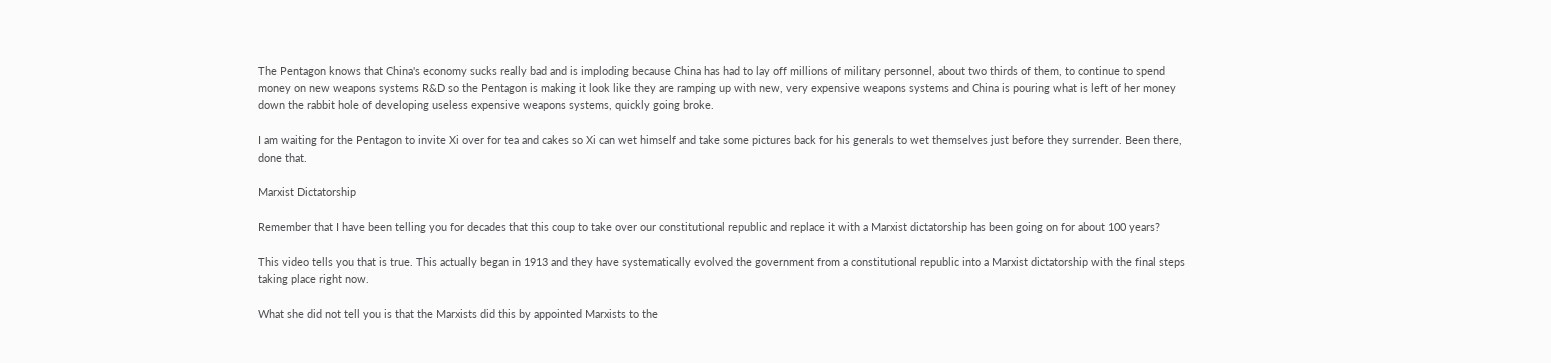The Pentagon knows that China's economy sucks really bad and is imploding because China has had to lay off millions of military personnel, about two thirds of them, to continue to spend money on new weapons systems R&D so the Pentagon is making it look like they are ramping up with new, very expensive weapons systems and China is pouring what is left of her money down the rabbit hole of developing useless expensive weapons systems, quickly going broke.

I am waiting for the Pentagon to invite Xi over for tea and cakes so Xi can wet himself and take some pictures back for his generals to wet themselves just before they surrender. Been there, done that.

Marxist Dictatorship

Remember that I have been telling you for decades that this coup to take over our constitutional republic and replace it with a Marxist dictatorship has been going on for about 100 years?

This video tells you that is true. This actually began in 1913 and they have systematically evolved the government from a constitutional republic into a Marxist dictatorship with the final steps taking place right now.

What she did not tell you is that the Marxists did this by appointed Marxists to the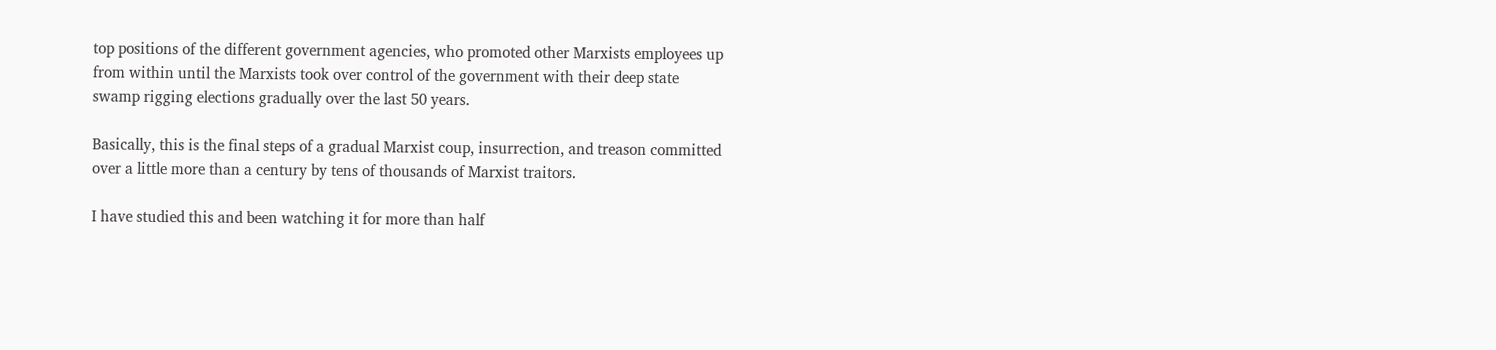top positions of the different government agencies, who promoted other Marxists employees up from within until the Marxists took over control of the government with their deep state swamp rigging elections gradually over the last 50 years.

Basically, this is the final steps of a gradual Marxist coup, insurrection, and treason committed over a little more than a century by tens of thousands of Marxist traitors.

I have studied this and been watching it for more than half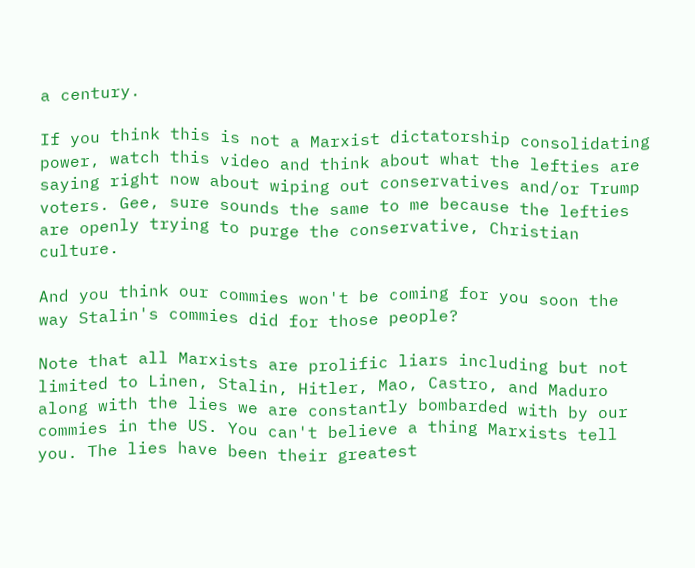a century.

If you think this is not a Marxist dictatorship consolidating power, watch this video and think about what the lefties are saying right now about wiping out conservatives and/or Trump voters. Gee, sure sounds the same to me because the lefties are openly trying to purge the conservative, Christian culture.

And you think our commies won't be coming for you soon the way Stalin's commies did for those people?

Note that all Marxists are prolific liars including but not limited to Linen, Stalin, Hitler, Mao, Castro, and Maduro along with the lies we are constantly bombarded with by our commies in the US. You can't believe a thing Marxists tell you. The lies have been their greatest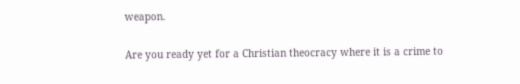weapon.

Are you ready yet for a Christian theocracy where it is a crime to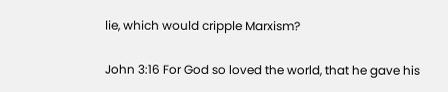lie, which would cripple Marxism?

John 3:16 For God so loved the world, that he gave his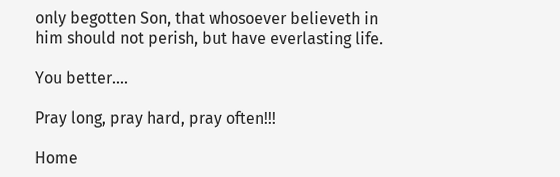only begotten Son, that whosoever believeth in him should not perish, but have everlasting life.

You better....

Pray long, pray hard, pray often!!!

Home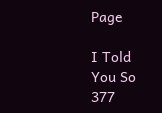Page

I Told You So 377